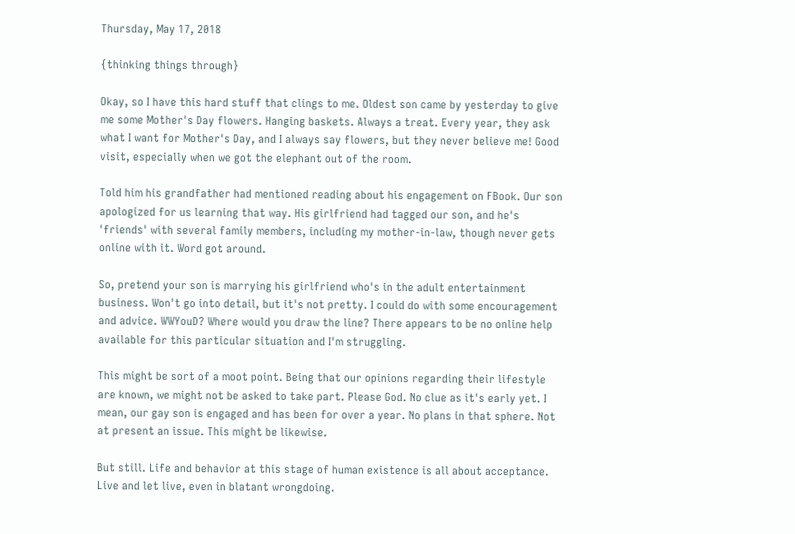Thursday, May 17, 2018

{thinking things through}

Okay, so I have this hard stuff that clings to me. Oldest son came by yesterday to give me some Mother's Day flowers. Hanging baskets. Always a treat. Every year, they ask what I want for Mother's Day, and I always say flowers, but they never believe me! Good visit, especially when we got the elephant out of the room.

Told him his grandfather had mentioned reading about his engagement on FBook. Our son apologized for us learning that way. His girlfriend had tagged our son, and he's 'friends' with several family members, including my mother-in-law, though never gets online with it. Word got around.

So, pretend your son is marrying his girlfriend who's in the adult entertainment business. Won't go into detail, but it's not pretty. I could do with some encouragement and advice. WWYouD? Where would you draw the line? There appears to be no online help available for this particular situation and I'm struggling.

This might be sort of a moot point. Being that our opinions regarding their lifestyle are known, we might not be asked to take part. Please God. No clue as it's early yet. I mean, our gay son is engaged and has been for over a year. No plans in that sphere. Not at present an issue. This might be likewise.

But still. Life and behavior at this stage of human existence is all about acceptance. Live and let live, even in blatant wrongdoing.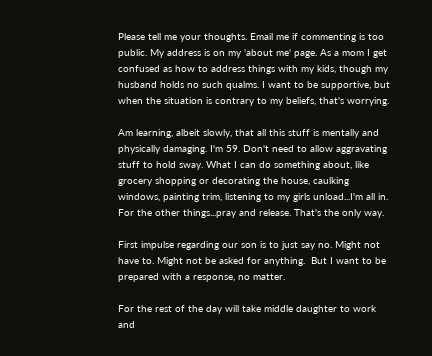Please tell me your thoughts. Email me if commenting is too public. My address is on my 'about me' page. As a mom I get confused as how to address things with my kids, though my husband holds no such qualms. I want to be supportive, but when the situation is contrary to my beliefs, that's worrying.

Am learning, albeit slowly, that all this stuff is mentally and physically damaging. I'm 59. Don't need to allow aggravating stuff to hold sway. What I can do something about, like grocery shopping or decorating the house, caulking windows, painting trim, listening to my girls unload...I'm all in. For the other things...pray and release. That's the only way.

First impulse regarding our son is to just say no. Might not have to. Might not be asked for anything.  But I want to be prepared with a response, no matter.

For the rest of the day will take middle daughter to work and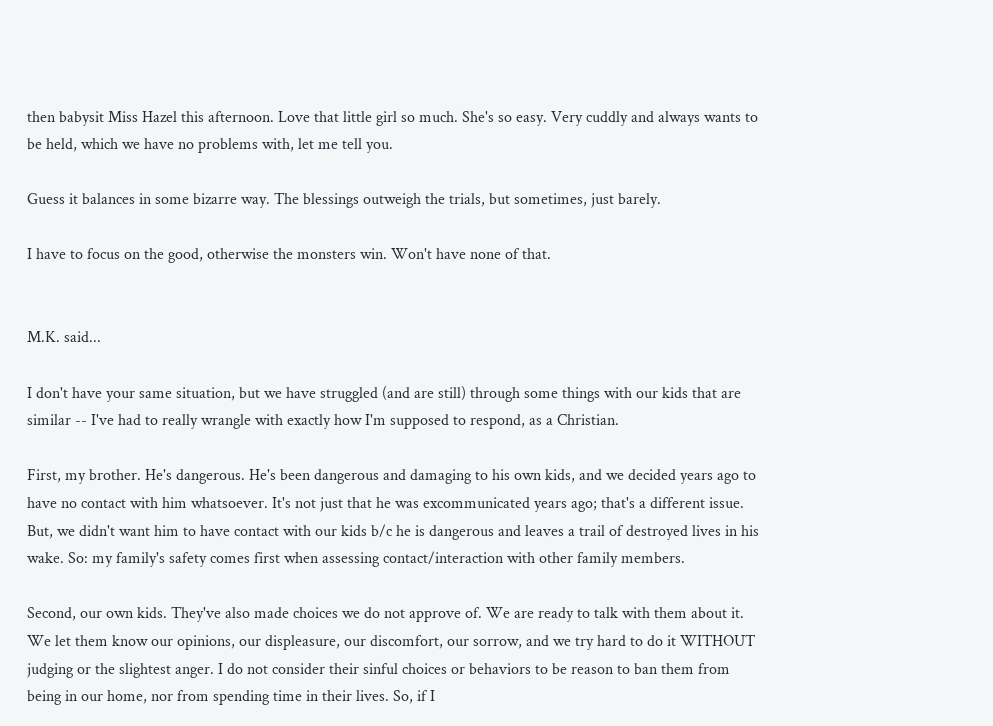then babysit Miss Hazel this afternoon. Love that little girl so much. She's so easy. Very cuddly and always wants to be held, which we have no problems with, let me tell you.

Guess it balances in some bizarre way. The blessings outweigh the trials, but sometimes, just barely.

I have to focus on the good, otherwise the monsters win. Won't have none of that.


M.K. said...

I don't have your same situation, but we have struggled (and are still) through some things with our kids that are similar -- I've had to really wrangle with exactly how I'm supposed to respond, as a Christian.

First, my brother. He's dangerous. He's been dangerous and damaging to his own kids, and we decided years ago to have no contact with him whatsoever. It's not just that he was excommunicated years ago; that's a different issue. But, we didn't want him to have contact with our kids b/c he is dangerous and leaves a trail of destroyed lives in his wake. So: my family's safety comes first when assessing contact/interaction with other family members.

Second, our own kids. They've also made choices we do not approve of. We are ready to talk with them about it. We let them know our opinions, our displeasure, our discomfort, our sorrow, and we try hard to do it WITHOUT judging or the slightest anger. I do not consider their sinful choices or behaviors to be reason to ban them from being in our home, nor from spending time in their lives. So, if I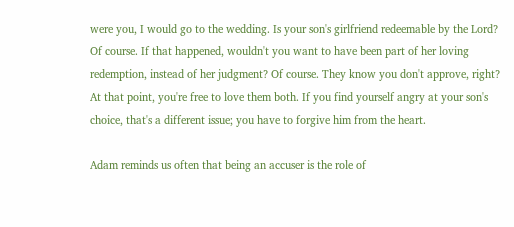were you, I would go to the wedding. Is your son's girlfriend redeemable by the Lord? Of course. If that happened, wouldn't you want to have been part of her loving redemption, instead of her judgment? Of course. They know you don't approve, right? At that point, you're free to love them both. If you find yourself angry at your son's choice, that's a different issue; you have to forgive him from the heart.

Adam reminds us often that being an accuser is the role of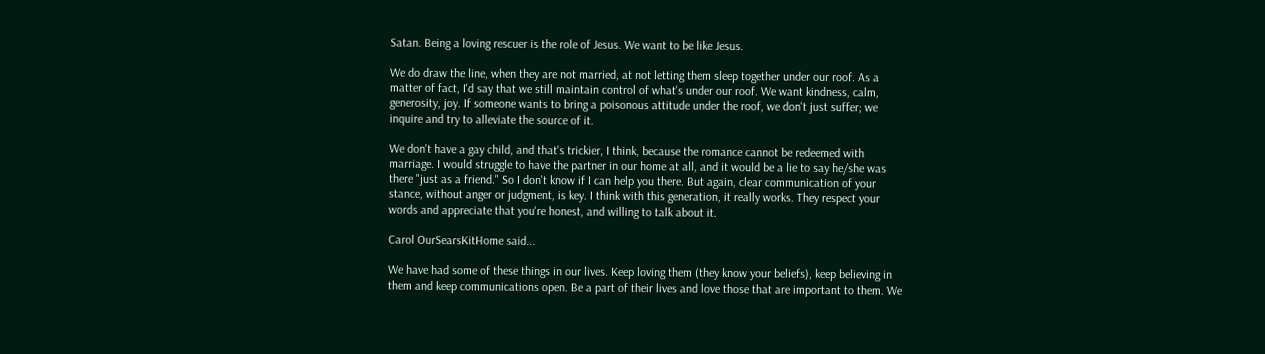Satan. Being a loving rescuer is the role of Jesus. We want to be like Jesus.

We do draw the line, when they are not married, at not letting them sleep together under our roof. As a matter of fact, I'd say that we still maintain control of what's under our roof. We want kindness, calm, generosity, joy. If someone wants to bring a poisonous attitude under the roof, we don't just suffer; we inquire and try to alleviate the source of it.

We don't have a gay child, and that's trickier, I think, because the romance cannot be redeemed with marriage. I would struggle to have the partner in our home at all, and it would be a lie to say he/she was there "just as a friend." So I don't know if I can help you there. But again, clear communication of your stance, without anger or judgment, is key. I think with this generation, it really works. They respect your words and appreciate that you're honest, and willing to talk about it.

Carol OurSearsKitHome said...

We have had some of these things in our lives. Keep loving them (they know your beliefs), keep believing in them and keep communications open. Be a part of their lives and love those that are important to them. We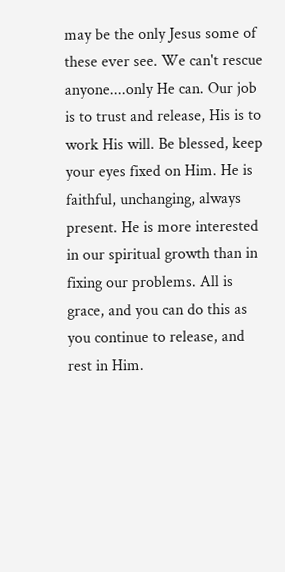may be the only Jesus some of these ever see. We can't rescue anyone....only He can. Our job is to trust and release, His is to work His will. Be blessed, keep your eyes fixed on Him. He is faithful, unchanging, always present. He is more interested in our spiritual growth than in fixing our problems. All is grace, and you can do this as you continue to release, and rest in Him.